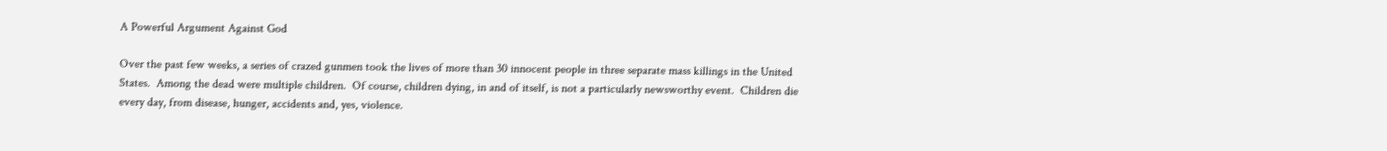A Powerful Argument Against God

Over the past few weeks, a series of crazed gunmen took the lives of more than 30 innocent people in three separate mass killings in the United States.  Among the dead were multiple children.  Of course, children dying, in and of itself, is not a particularly newsworthy event.  Children die every day, from disease, hunger, accidents and, yes, violence.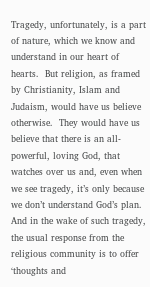Tragedy, unfortunately, is a part of nature, which we know and understand in our heart of hearts.  But religion, as framed by Christianity, Islam and Judaism, would have us believe otherwise.  They would have us believe that there is an all-powerful, loving God, that watches over us and, even when we see tragedy, it’s only because we don’t understand God’s plan.  And in the wake of such tragedy, the usual response from the religious community is to offer ‘thoughts and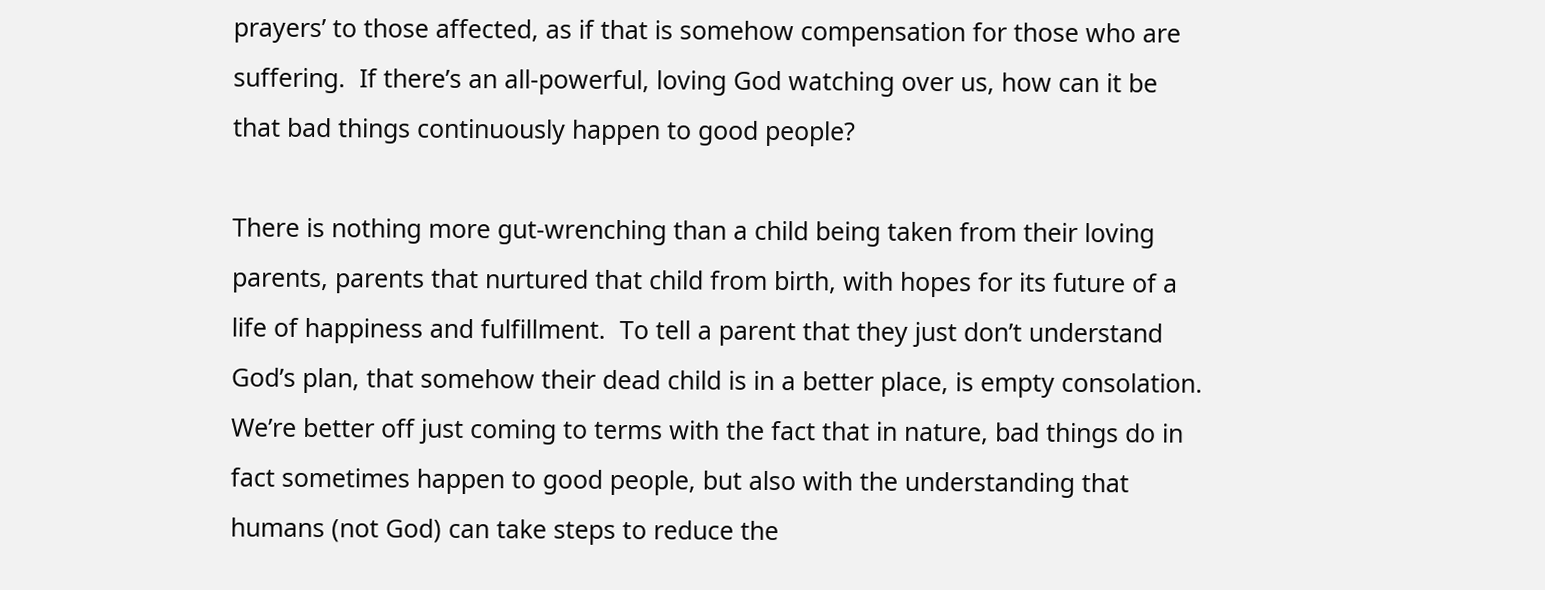prayers’ to those affected, as if that is somehow compensation for those who are suffering.  If there’s an all-powerful, loving God watching over us, how can it be that bad things continuously happen to good people?

There is nothing more gut-wrenching than a child being taken from their loving parents, parents that nurtured that child from birth, with hopes for its future of a life of happiness and fulfillment.  To tell a parent that they just don’t understand God’s plan, that somehow their dead child is in a better place, is empty consolation.  We’re better off just coming to terms with the fact that in nature, bad things do in fact sometimes happen to good people, but also with the understanding that humans (not God) can take steps to reduce the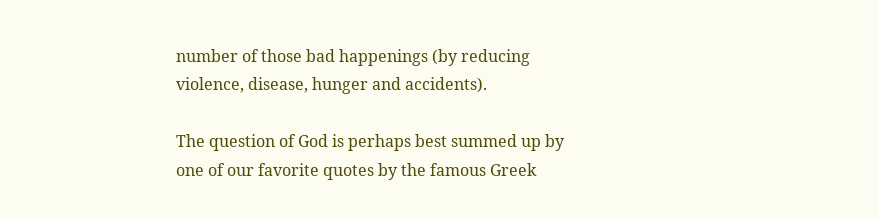number of those bad happenings (by reducing violence, disease, hunger and accidents).

The question of God is perhaps best summed up by one of our favorite quotes by the famous Greek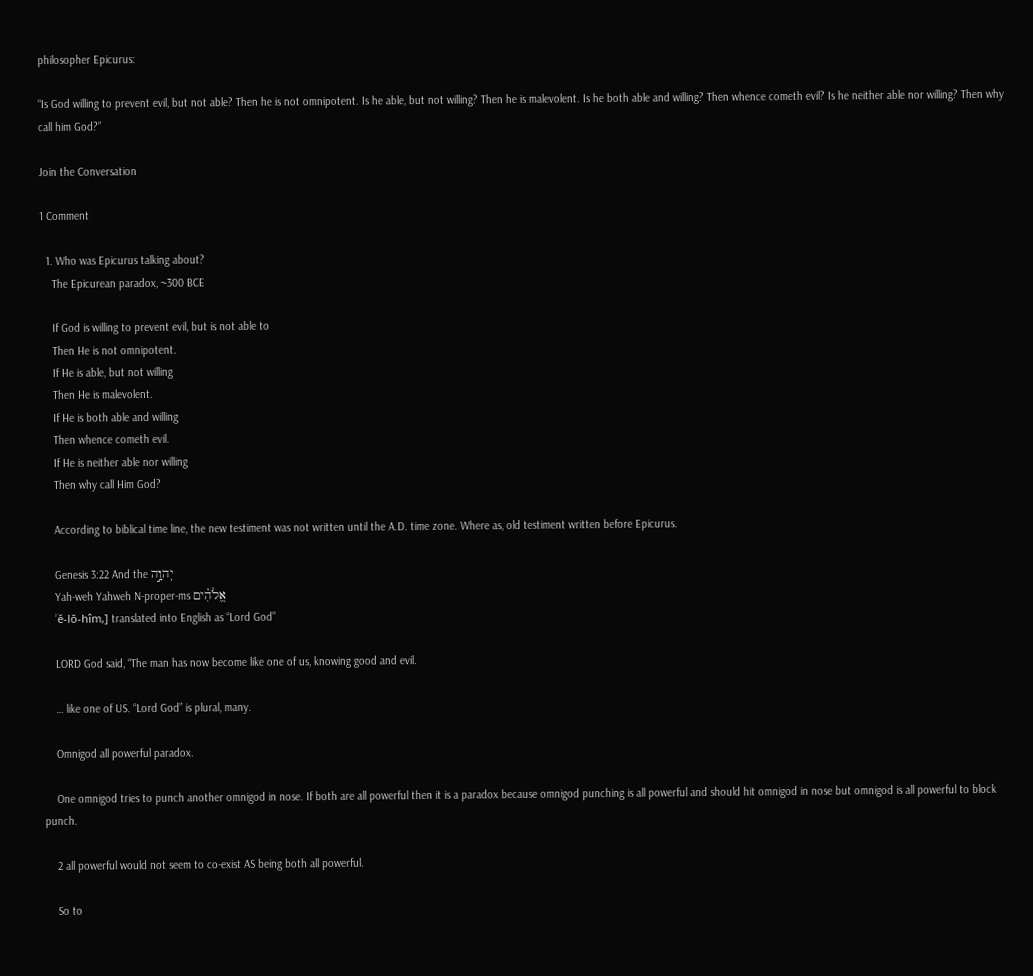philosopher Epicurus:

“Is God willing to prevent evil, but not able? Then he is not omnipotent. Is he able, but not willing? Then he is malevolent. Is he both able and willing? Then whence cometh evil? Is he neither able nor willing? Then why call him God?”

Join the Conversation

1 Comment

  1. Who was Epicurus talking about?
    The Epicurean paradox, ~300 BCE

    If God is willing to prevent evil, but is not able to
    Then He is not omnipotent.
    If He is able, but not willing
    Then He is malevolent.
    If He is both able and willing
    Then whence cometh evil.
    If He is neither able nor willing
    Then why call Him God?

    According to biblical time line, the new testiment was not written until the A.D. time zone. Where as, old testiment written before Epicurus.

    Genesis 3:22 And the יְהוָ֣ה
    Yah-weh Yahweh N-proper-ms אֱלֹהִ֗ים
    ’ĕ-lō-hîm,] translated into English as “Lord God”

    LORD God said, “The man has now become like one of us, knowing good and evil.

    … like one of US. “Lord God” is plural, many.

    Omnigod all powerful paradox.

    One omnigod tries to punch another omnigod in nose. If both are all powerful then it is a paradox because omnigod punching is all powerful and should hit omnigod in nose but omnigod is all powerful to block punch.

    2 all powerful would not seem to co-exist AS being both all powerful.

    So to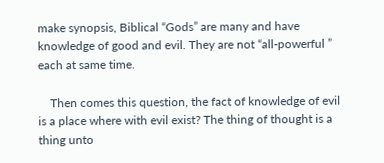make synopsis, Biblical “Gods” are many and have knowledge of good and evil. They are not “all-powerful ” each at same time.

    Then comes this question, the fact of knowledge of evil is a place where with evil exist? The thing of thought is a thing unto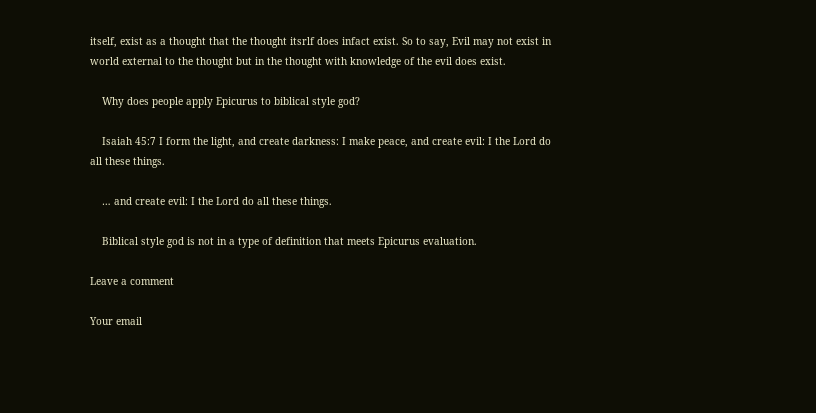itself, exist as a thought that the thought itsrlf does infact exist. So to say, Evil may not exist in world external to the thought but in the thought with knowledge of the evil does exist.

    Why does people apply Epicurus to biblical style god?

    Isaiah 45:7 I form the light, and create darkness: I make peace, and create evil: I the Lord do all these things.

    … and create evil: I the Lord do all these things.

    Biblical style god is not in a type of definition that meets Epicurus evaluation.

Leave a comment

Your email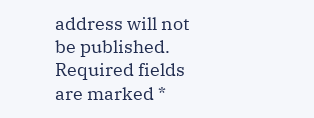address will not be published. Required fields are marked *